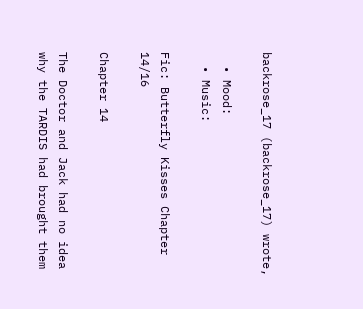backrose_17 (backrose_17) wrote,

  • Mood:
  • Music:

Fic: Butterfly Kisses Chapter 14/16

Chapter 14

The Doctor and Jack had no idea why the TARDIS had brought them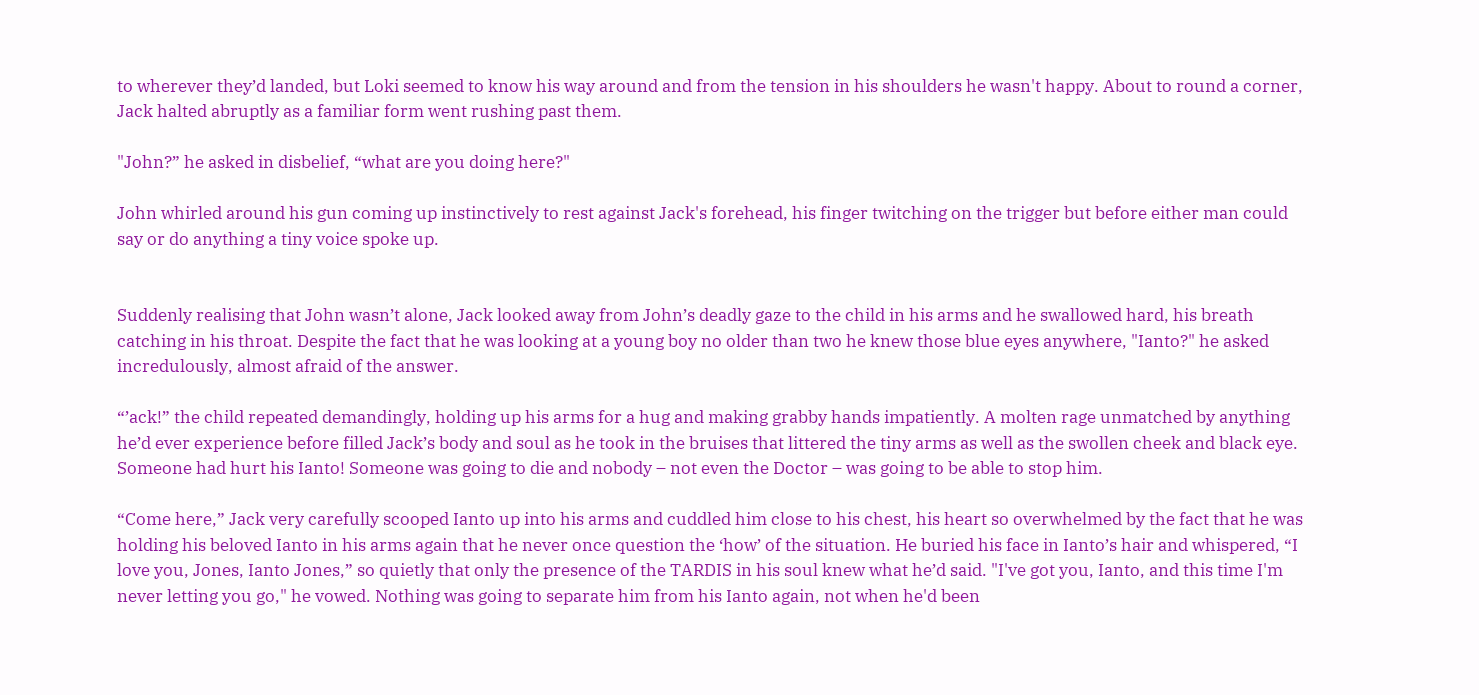to wherever they’d landed, but Loki seemed to know his way around and from the tension in his shoulders he wasn't happy. About to round a corner, Jack halted abruptly as a familiar form went rushing past them.

"John?” he asked in disbelief, “what are you doing here?"

John whirled around his gun coming up instinctively to rest against Jack's forehead, his finger twitching on the trigger but before either man could say or do anything a tiny voice spoke up.


Suddenly realising that John wasn’t alone, Jack looked away from John’s deadly gaze to the child in his arms and he swallowed hard, his breath catching in his throat. Despite the fact that he was looking at a young boy no older than two he knew those blue eyes anywhere, "Ianto?" he asked incredulously, almost afraid of the answer.

“’ack!” the child repeated demandingly, holding up his arms for a hug and making grabby hands impatiently. A molten rage unmatched by anything he’d ever experience before filled Jack’s body and soul as he took in the bruises that littered the tiny arms as well as the swollen cheek and black eye. Someone had hurt his Ianto! Someone was going to die and nobody – not even the Doctor – was going to be able to stop him.

“Come here,” Jack very carefully scooped Ianto up into his arms and cuddled him close to his chest, his heart so overwhelmed by the fact that he was holding his beloved Ianto in his arms again that he never once question the ‘how’ of the situation. He buried his face in Ianto’s hair and whispered, “I love you, Jones, Ianto Jones,” so quietly that only the presence of the TARDIS in his soul knew what he’d said. "I've got you, Ianto, and this time I'm never letting you go," he vowed. Nothing was going to separate him from his Ianto again, not when he'd been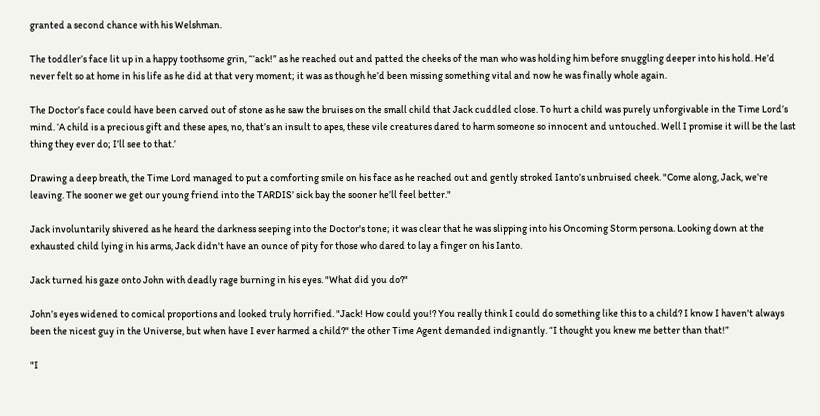granted a second chance with his Welshman.

The toddler’s face lit up in a happy toothsome grin, “‘ack!” as he reached out and patted the cheeks of the man who was holding him before snuggling deeper into his hold. He’d never felt so at home in his life as he did at that very moment; it was as though he’d been missing something vital and now he was finally whole again.

The Doctor’s face could have been carved out of stone as he saw the bruises on the small child that Jack cuddled close. To hurt a child was purely unforgivable in the Time Lord’s mind. ‘A child is a precious gift and these apes, no, that’s an insult to apes, these vile creatures dared to harm someone so innocent and untouched. Well I promise it will be the last thing they ever do; I’ll see to that.’

Drawing a deep breath, the Time Lord managed to put a comforting smile on his face as he reached out and gently stroked Ianto’s unbruised cheek. "Come along, Jack, we’re leaving. The sooner we get our young friend into the TARDIS’ sick bay the sooner he’ll feel better."

Jack involuntarily shivered as he heard the darkness seeping into the Doctor's tone; it was clear that he was slipping into his Oncoming Storm persona. Looking down at the exhausted child lying in his arms, Jack didn't have an ounce of pity for those who dared to lay a finger on his Ianto.

Jack turned his gaze onto John with deadly rage burning in his eyes. "What did you do?"

John’s eyes widened to comical proportions and looked truly horrified. "Jack! How could you!? You really think I could do something like this to a child? I know I haven't always been the nicest guy in the Universe, but when have I ever harmed a child?" the other Time Agent demanded indignantly. “I thought you knew me better than that!”

"I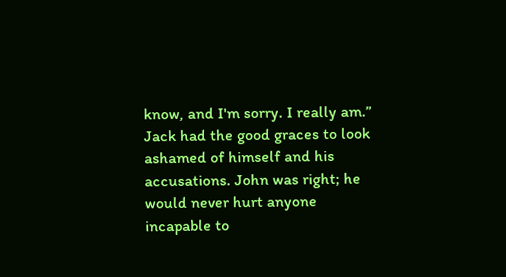know, and I'm sorry. I really am.” Jack had the good graces to look ashamed of himself and his accusations. John was right; he would never hurt anyone incapable to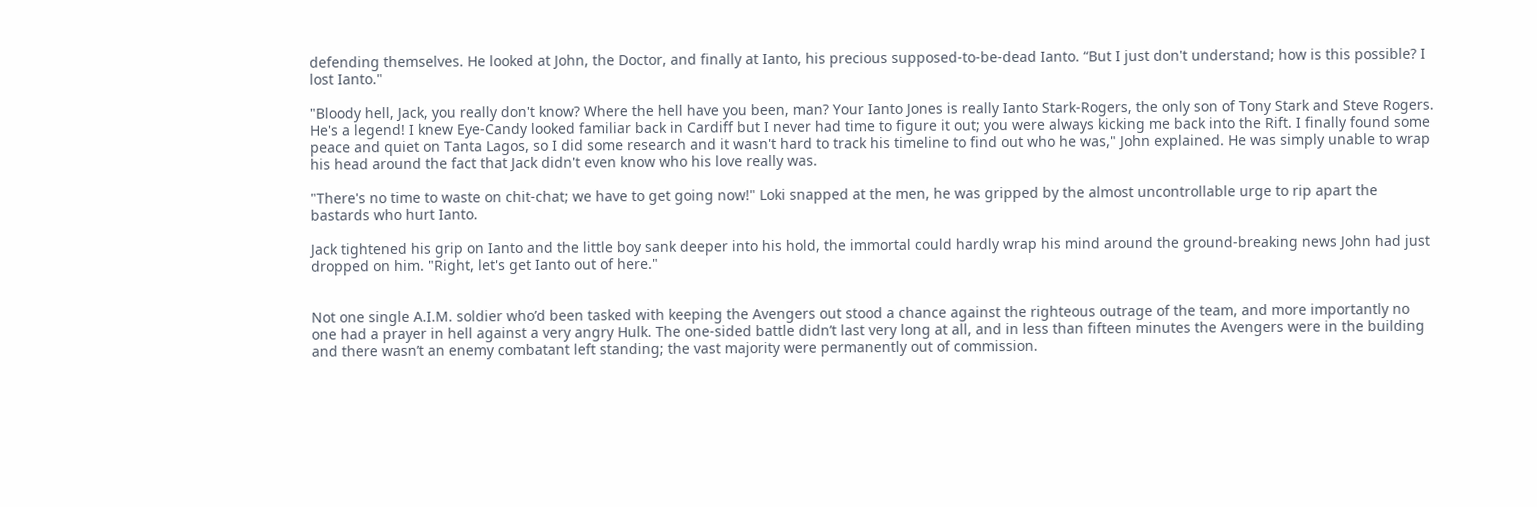defending themselves. He looked at John, the Doctor, and finally at Ianto, his precious supposed-to-be-dead Ianto. “But I just don't understand; how is this possible? I lost Ianto."

"Bloody hell, Jack, you really don't know? Where the hell have you been, man? Your Ianto Jones is really Ianto Stark-Rogers, the only son of Tony Stark and Steve Rogers. He's a legend! I knew Eye-Candy looked familiar back in Cardiff but I never had time to figure it out; you were always kicking me back into the Rift. I finally found some peace and quiet on Tanta Lagos, so I did some research and it wasn't hard to track his timeline to find out who he was," John explained. He was simply unable to wrap his head around the fact that Jack didn't even know who his love really was.

"There's no time to waste on chit-chat; we have to get going now!" Loki snapped at the men, he was gripped by the almost uncontrollable urge to rip apart the bastards who hurt Ianto.

Jack tightened his grip on Ianto and the little boy sank deeper into his hold, the immortal could hardly wrap his mind around the ground-breaking news John had just dropped on him. "Right, let's get Ianto out of here."


Not one single A.I.M. soldier who’d been tasked with keeping the Avengers out stood a chance against the righteous outrage of the team, and more importantly no one had a prayer in hell against a very angry Hulk. The one-sided battle didn’t last very long at all, and in less than fifteen minutes the Avengers were in the building and there wasn’t an enemy combatant left standing; the vast majority were permanently out of commission.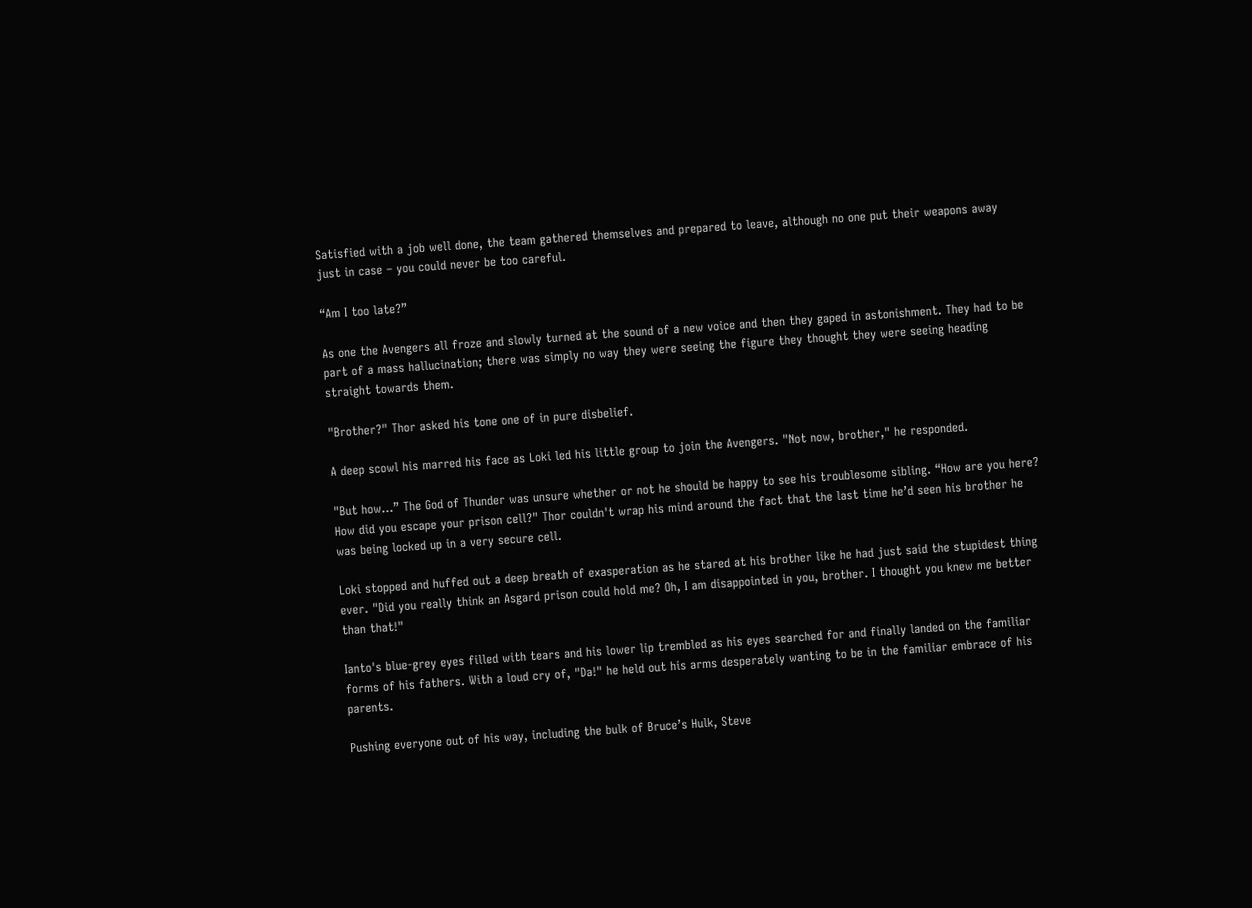Satisfied with a job well done, the team gathered themselves and prepared to leave, although no one put their weapons away just in case – you could never be too careful.

“Am I too late?”

As one the Avengers all froze and slowly turned at the sound of a new voice and then they gaped in astonishment. They had to be part of a mass hallucination; there was simply no way they were seeing the figure they thought they were seeing heading straight towards them.

"Brother?" Thor asked his tone one of in pure disbelief.

A deep scowl his marred his face as Loki led his little group to join the Avengers. "Not now, brother," he responded.

"But how…” The God of Thunder was unsure whether or not he should be happy to see his troublesome sibling. “How are you here? How did you escape your prison cell?" Thor couldn't wrap his mind around the fact that the last time he’d seen his brother he was being locked up in a very secure cell.

Loki stopped and huffed out a deep breath of exasperation as he stared at his brother like he had just said the stupidest thing ever. "Did you really think an Asgard prison could hold me? Oh, I am disappointed in you, brother. I thought you knew me better than that!"

Ianto's blue-grey eyes filled with tears and his lower lip trembled as his eyes searched for and finally landed on the familiar forms of his fathers. With a loud cry of, "Da!" he held out his arms desperately wanting to be in the familiar embrace of his parents.

Pushing everyone out of his way, including the bulk of Bruce’s Hulk, Steve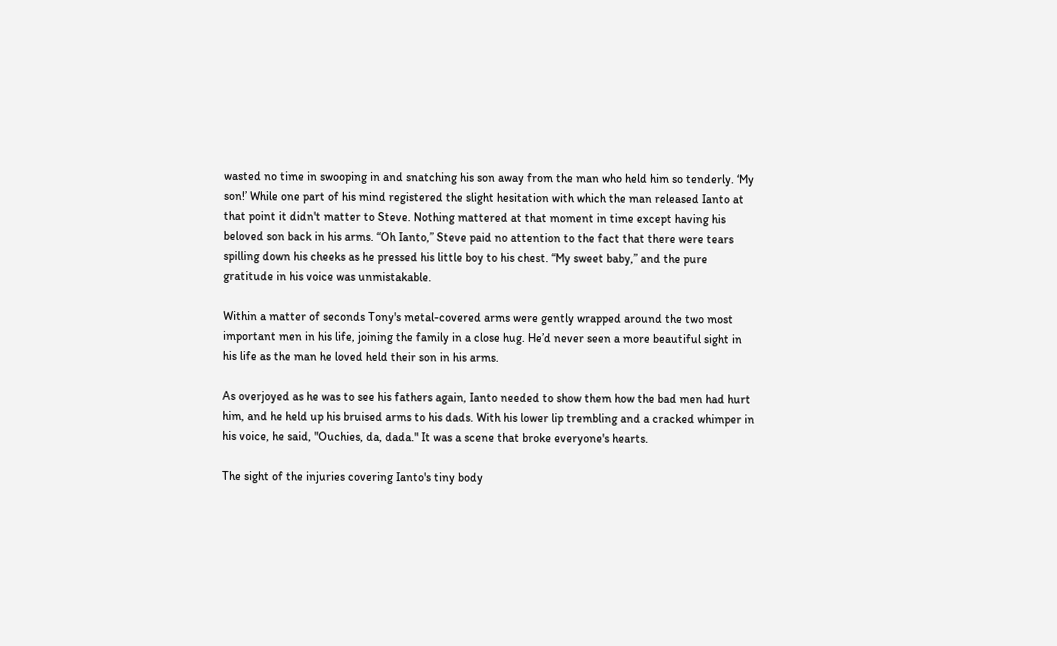wasted no time in swooping in and snatching his son away from the man who held him so tenderly. ‘My son!’ While one part of his mind registered the slight hesitation with which the man released Ianto at that point it didn't matter to Steve. Nothing mattered at that moment in time except having his beloved son back in his arms. “Oh Ianto,” Steve paid no attention to the fact that there were tears spilling down his cheeks as he pressed his little boy to his chest. “My sweet baby,” and the pure gratitude in his voice was unmistakable.

Within a matter of seconds Tony's metal-covered arms were gently wrapped around the two most important men in his life, joining the family in a close hug. He’d never seen a more beautiful sight in his life as the man he loved held their son in his arms.

As overjoyed as he was to see his fathers again, Ianto needed to show them how the bad men had hurt him, and he held up his bruised arms to his dads. With his lower lip trembling and a cracked whimper in his voice, he said, "Ouchies, da, dada." It was a scene that broke everyone's hearts.

The sight of the injuries covering Ianto's tiny body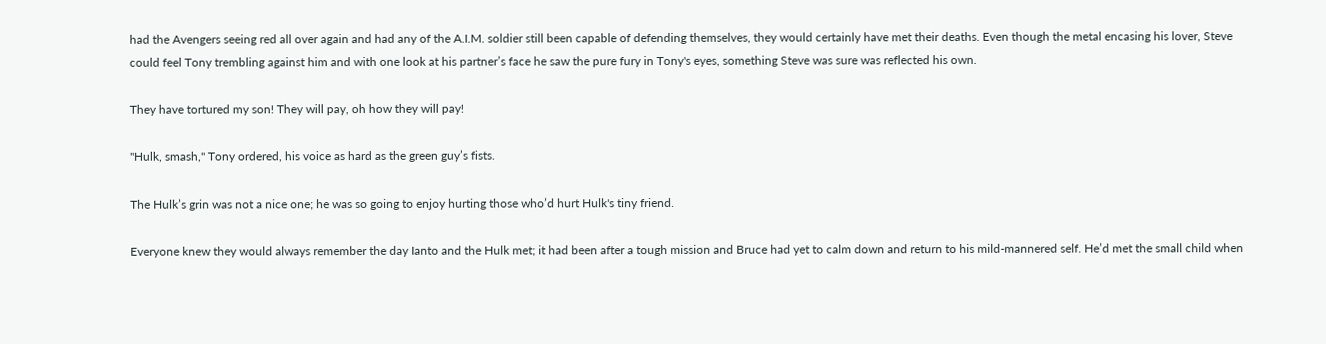had the Avengers seeing red all over again and had any of the A.I.M. soldier still been capable of defending themselves, they would certainly have met their deaths. Even though the metal encasing his lover, Steve could feel Tony trembling against him and with one look at his partner’s face he saw the pure fury in Tony's eyes, something Steve was sure was reflected his own.

They have tortured my son! They will pay, oh how they will pay!

"Hulk, smash," Tony ordered, his voice as hard as the green guy’s fists.

The Hulk’s grin was not a nice one; he was so going to enjoy hurting those who’d hurt Hulk's tiny friend.

Everyone knew they would always remember the day Ianto and the Hulk met; it had been after a tough mission and Bruce had yet to calm down and return to his mild-mannered self. He’d met the small child when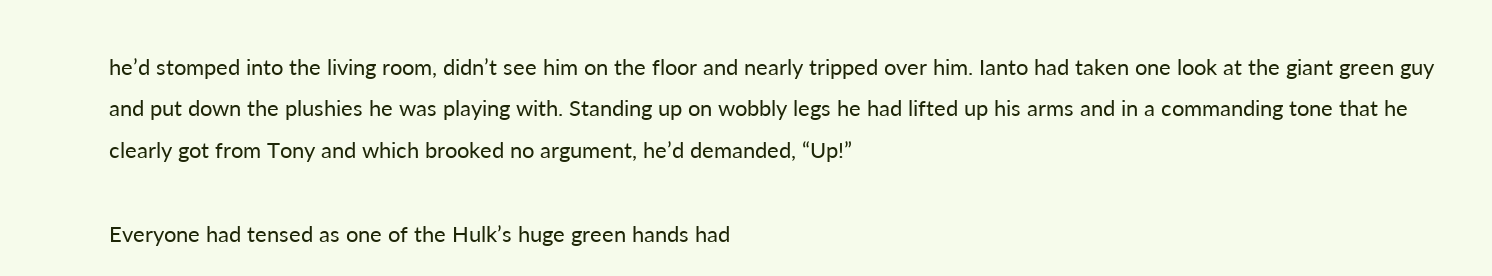he’d stomped into the living room, didn’t see him on the floor and nearly tripped over him. Ianto had taken one look at the giant green guy and put down the plushies he was playing with. Standing up on wobbly legs he had lifted up his arms and in a commanding tone that he clearly got from Tony and which brooked no argument, he’d demanded, “Up!”

Everyone had tensed as one of the Hulk’s huge green hands had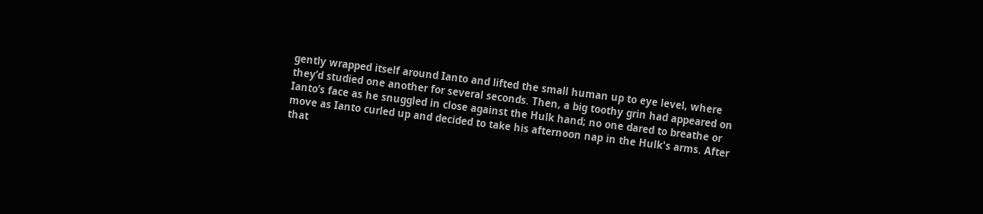gently wrapped itself around Ianto and lifted the small human up to eye level, where they’d studied one another for several seconds. Then, a big toothy grin had appeared on Ianto’s face as he snuggled in close against the Hulk hand; no one dared to breathe or move as Ianto curled up and decided to take his afternoon nap in the Hulk's arms. After that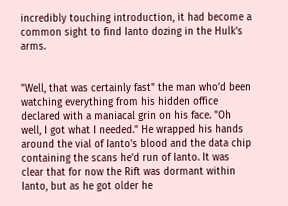incredibly touching introduction, it had become a common sight to find Ianto dozing in the Hulk's arms.


"Well, that was certainly fast" the man who’d been watching everything from his hidden office declared with a maniacal grin on his face. "Oh well, I got what I needed." He wrapped his hands around the vial of Ianto's blood and the data chip containing the scans he’d run of Ianto. It was clear that for now the Rift was dormant within Ianto, but as he got older he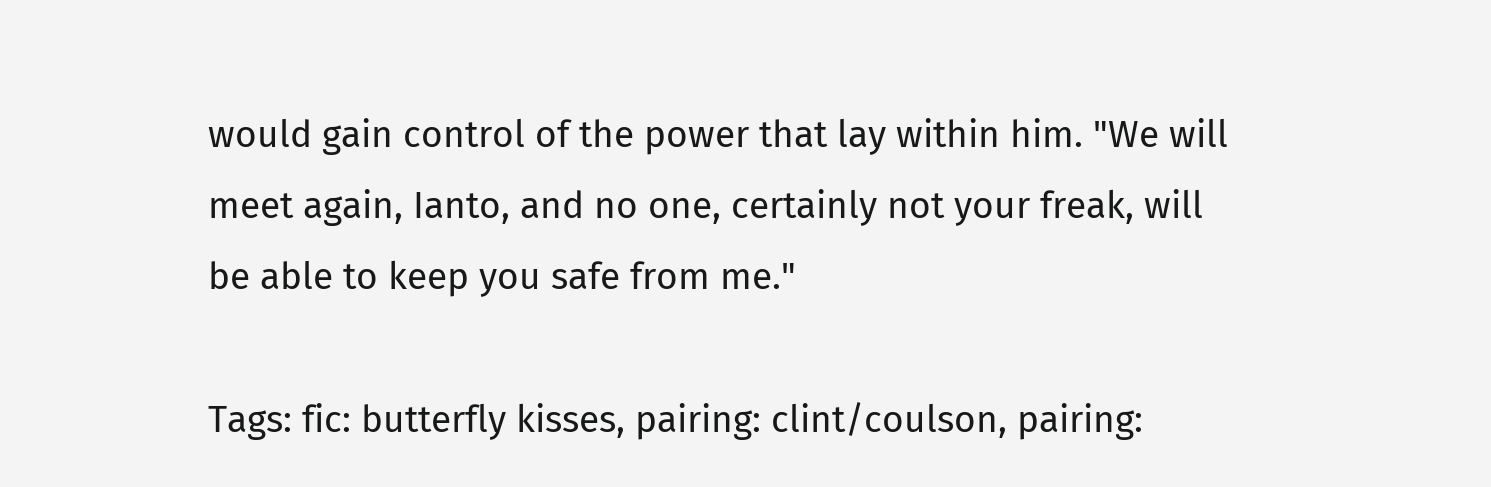would gain control of the power that lay within him. "We will meet again, Ianto, and no one, certainly not your freak, will be able to keep you safe from me."

Tags: fic: butterfly kisses, pairing: clint/coulson, pairing: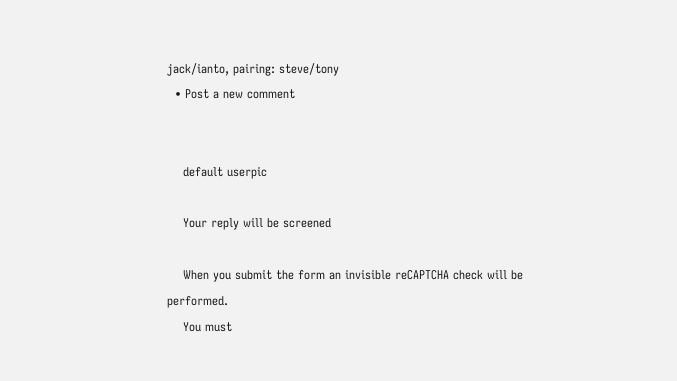jack/ianto, pairing: steve/tony
  • Post a new comment


    default userpic

    Your reply will be screened

    When you submit the form an invisible reCAPTCHA check will be performed.
    You must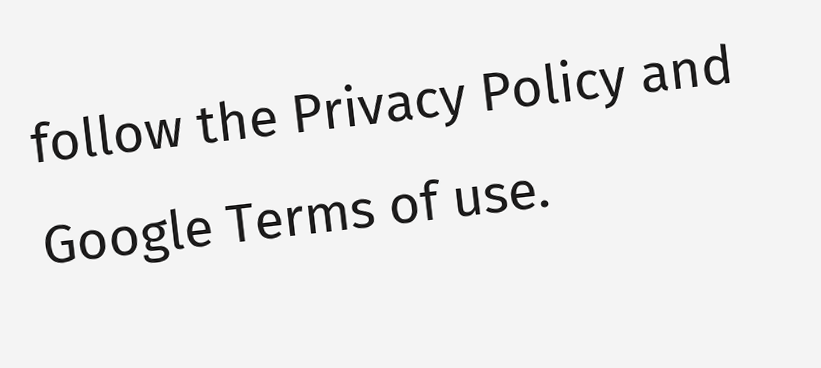follow the Privacy Policy and Google Terms of use.